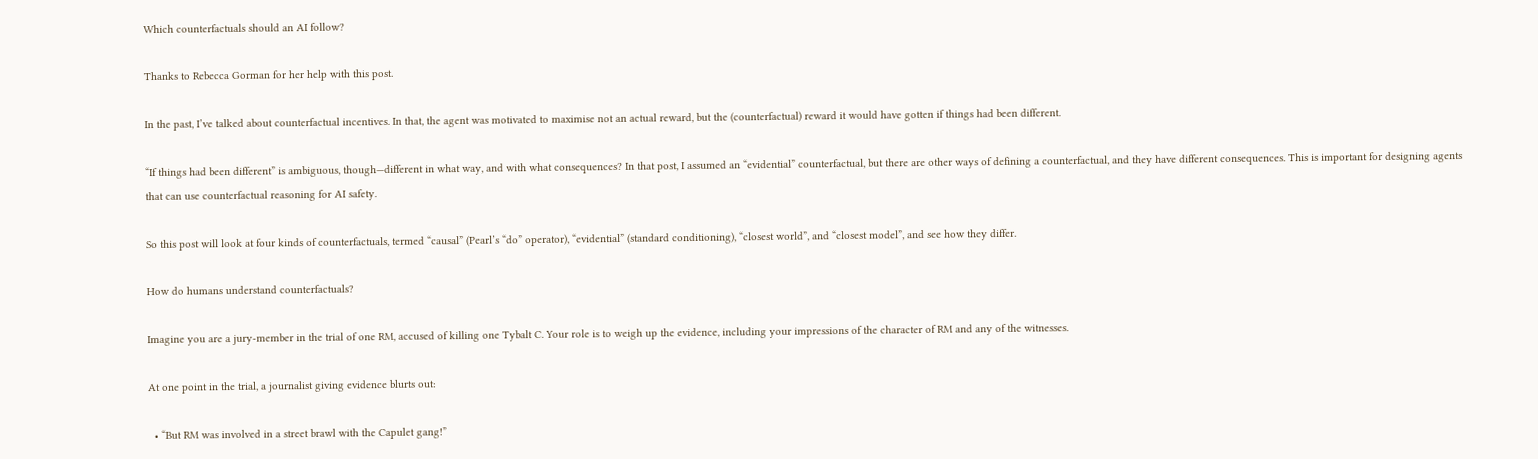Which counterfactuals should an AI follow?

Thanks to Rebecca Gorman for her help with this post.

In the past, I’ve talked about counterfactual incentives. In that, the agent was motivated to maximise not an actual reward, but the (counterfactual) reward it would have gotten if things had been different.

“If things had been different” is ambiguous, though—different in what way, and with what consequences? In that post, I assumed an “evidential” counterfactual, but there are other ways of defining a counterfactual, and they have different consequences. This is important for designing agents that can use counterfactual reasoning for AI safety.

So this post will look at four kinds of counterfactuals, termed “causal” (Pearl’s “do” operator), “evidential” (standard conditioning), “closest world”, and “closest model”, and see how they differ.

How do humans understand counterfactuals?

Imagine you are a jury-member in the trial of one RM, accused of killing one Tybalt C. Your role is to weigh up the evidence, including your impressions of the character of RM and any of the witnesses.

At one point in the trial, a journalist giving evidence blurts out:

  • “But RM was involved in a street brawl with the Capulet gang!”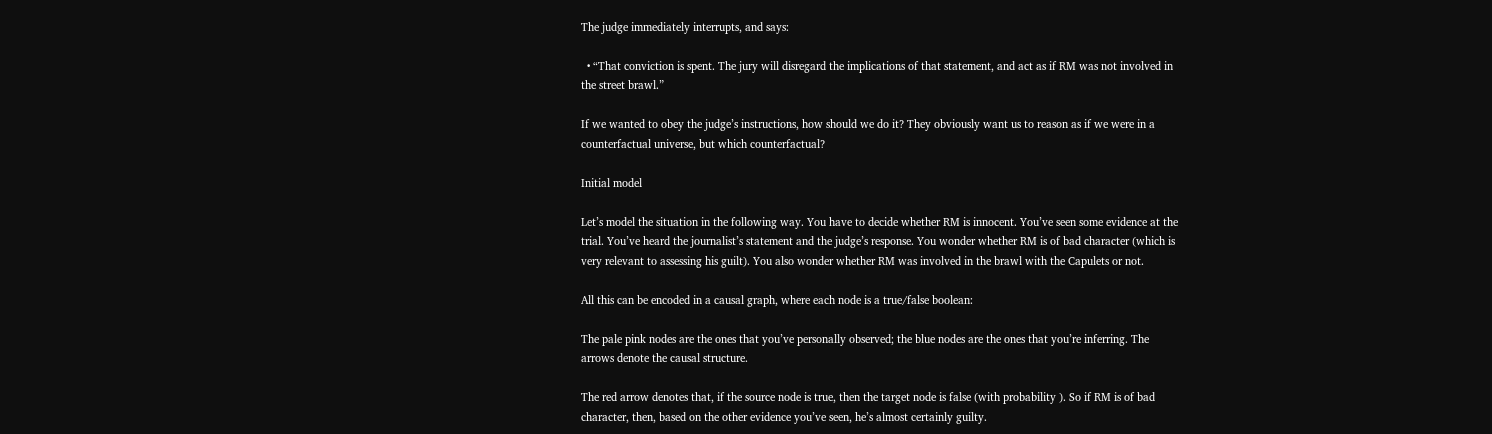The judge immediately interrupts, and says:

  • “That conviction is spent. The jury will disregard the implications of that statement, and act as if RM was not involved in the street brawl.”

If we wanted to obey the judge’s instructions, how should we do it? They obviously want us to reason as if we were in a counterfactual universe, but which counterfactual?

Initial model

Let’s model the situation in the following way. You have to decide whether RM is innocent. You’ve seen some evidence at the trial. You’ve heard the journalist’s statement and the judge’s response. You wonder whether RM is of bad character (which is very relevant to assessing his guilt). You also wonder whether RM was involved in the brawl with the Capulets or not.

All this can be encoded in a causal graph, where each node is a true/false boolean:

The pale pink nodes are the ones that you’ve personally observed; the blue nodes are the ones that you’re inferring. The arrows denote the causal structure.

The red arrow denotes that, if the source node is true, then the target node is false (with probability ). So if RM is of bad character, then, based on the other evidence you’ve seen, he’s almost certainly guilty.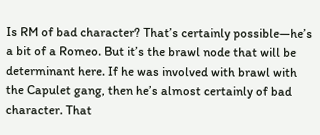Is RM of bad character? That’s certainly possible—he’s a bit of a Romeo. But it’s the brawl node that will be determinant here. If he was involved with brawl with the Capulet gang, then he’s almost certainly of bad character. That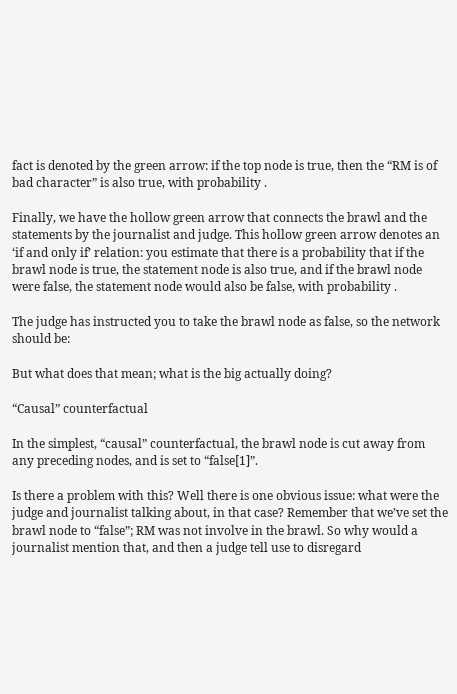fact is denoted by the green arrow: if the top node is true, then the “RM is of bad character” is also true, with probability .

Finally, we have the hollow green arrow that connects the brawl and the statements by the journalist and judge. This hollow green arrow denotes an ‘if and only if’ relation: you estimate that there is a probability that if the brawl node is true, the statement node is also true, and if the brawl node were false, the statement node would also be false, with probability .

The judge has instructed you to take the brawl node as false, so the network should be:

But what does that mean; what is the big actually doing?

“Causal” counterfactual

In the simplest, “causal” counterfactual, the brawl node is cut away from any preceding nodes, and is set to “false[1]”.

Is there a problem with this? Well there is one obvious issue: what were the judge and journalist talking about, in that case? Remember that we’ve set the brawl node to “false”; RM was not involve in the brawl. So why would a journalist mention that, and then a judge tell use to disregard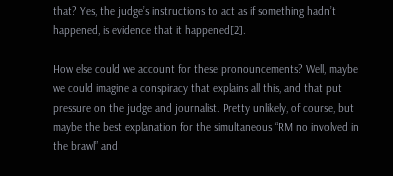that? Yes, the judge’s instructions to act as if something hadn’t happened, is evidence that it happened[2].

How else could we account for these pronouncements? Well, maybe we could imagine a conspiracy that explains all this, and that put pressure on the judge and journalist. Pretty unlikely, of course, but maybe the best explanation for the simultaneous “RM no involved in the brawl” and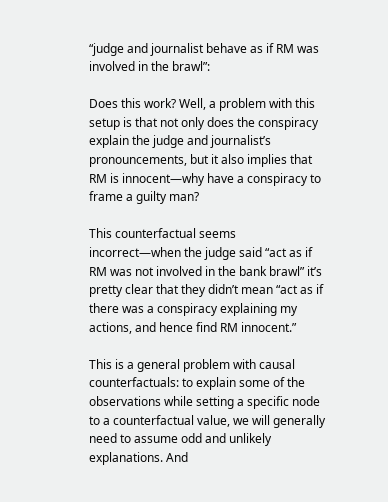“judge and journalist behave as if RM was involved in the brawl”:

Does this work? Well, a problem with this setup is that not only does the conspiracy explain the judge and journalist’s pronouncements, but it also implies that RM is innocent—why have a conspiracy to frame a guilty man?

This counterfactual seems incorrect—when the judge said “act as if RM was not involved in the bank brawl” it’s pretty clear that they didn’t mean “act as if there was a conspiracy explaining my actions, and hence find RM innocent.”

This is a general problem with causal counterfactuals: to explain some of the observations while setting a specific node to a counterfactual value, we will generally need to assume odd and unlikely explanations. And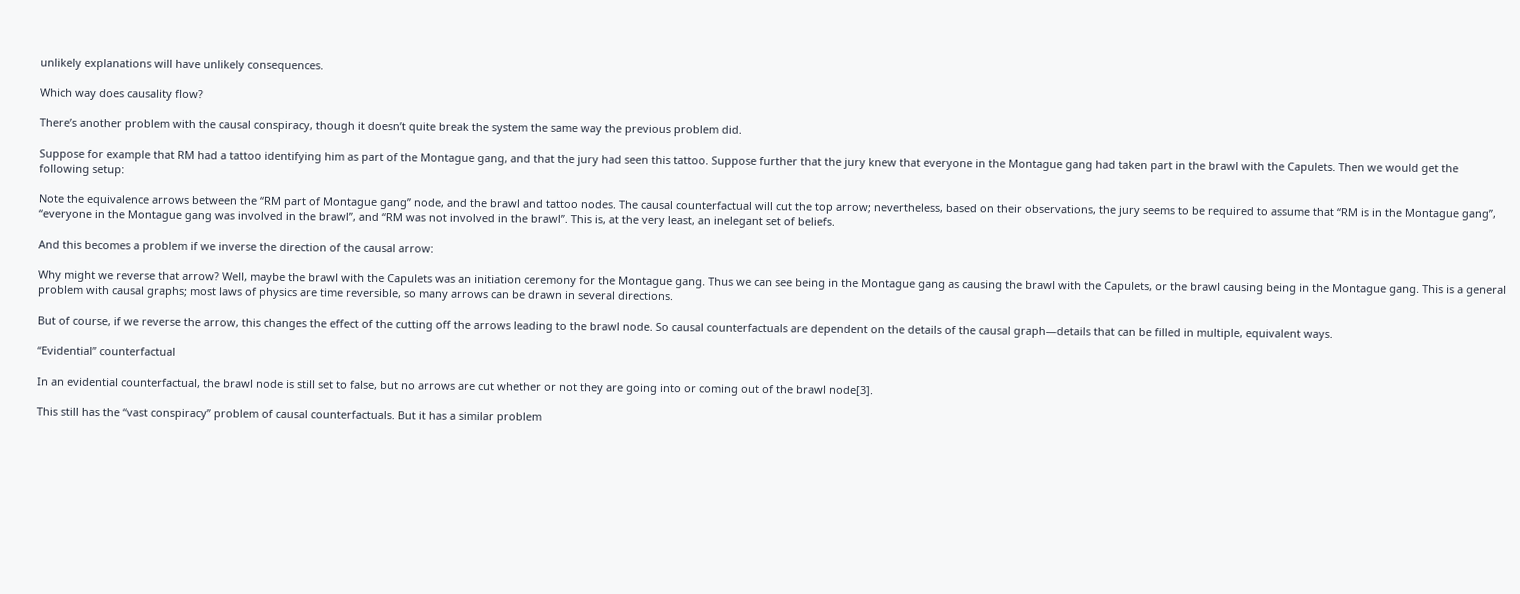unlikely explanations will have unlikely consequences.

Which way does causality flow?

There’s another problem with the causal conspiracy, though it doesn’t quite break the system the same way the previous problem did.

Suppose for example that RM had a tattoo identifying him as part of the Montague gang, and that the jury had seen this tattoo. Suppose further that the jury knew that everyone in the Montague gang had taken part in the brawl with the Capulets. Then we would get the following setup:

Note the equivalence arrows between the “RM part of Montague gang” node, and the brawl and tattoo nodes. The causal counterfactual will cut the top arrow; nevertheless, based on their observations, the jury seems to be required to assume that “RM is in the Montague gang”, “everyone in the Montague gang was involved in the brawl”, and “RM was not involved in the brawl”. This is, at the very least, an inelegant set of beliefs.

And this becomes a problem if we inverse the direction of the causal arrow:

Why might we reverse that arrow? Well, maybe the brawl with the Capulets was an initiation ceremony for the Montague gang. Thus we can see being in the Montague gang as causing the brawl with the Capulets, or the brawl causing being in the Montague gang. This is a general problem with causal graphs; most laws of physics are time reversible, so many arrows can be drawn in several directions.

But of course, if we reverse the arrow, this changes the effect of the cutting off the arrows leading to the brawl node. So causal counterfactuals are dependent on the details of the causal graph—details that can be filled in multiple, equivalent ways.

“Evidential” counterfactual

In an evidential counterfactual, the brawl node is still set to false, but no arrows are cut whether or not they are going into or coming out of the brawl node[3].

This still has the “vast conspiracy” problem of causal counterfactuals. But it has a similar problem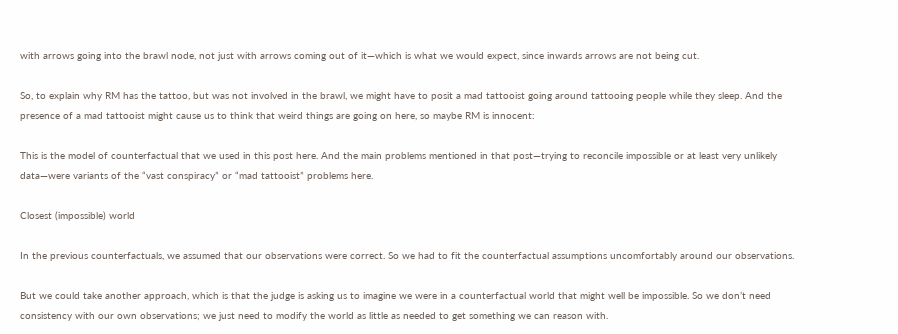with arrows going into the brawl node, not just with arrows coming out of it—which is what we would expect, since inwards arrows are not being cut.

So, to explain why RM has the tattoo, but was not involved in the brawl, we might have to posit a mad tattooist going around tattooing people while they sleep. And the presence of a mad tattooist might cause us to think that weird things are going on here, so maybe RM is innocent:

This is the model of counterfactual that we used in this post here. And the main problems mentioned in that post—trying to reconcile impossible or at least very unlikely data—were variants of the “vast conspiracy” or “mad tattooist” problems here.

Closest (impossible) world

In the previous counterfactuals, we assumed that our observations were correct. So we had to fit the counterfactual assumptions uncomfortably around our observations.

But we could take another approach, which is that the judge is asking us to imagine we were in a counterfactual world that might well be impossible. So we don’t need consistency with our own observations; we just need to modify the world as little as needed to get something we can reason with.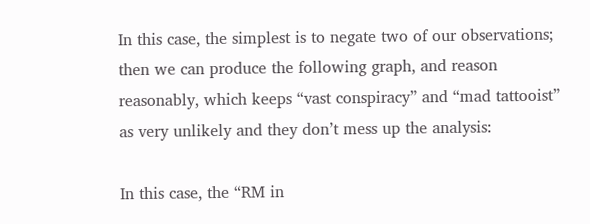In this case, the simplest is to negate two of our observations; then we can produce the following graph, and reason reasonably, which keeps “vast conspiracy” and “mad tattooist” as very unlikely and they don’t mess up the analysis:

In this case, the “RM in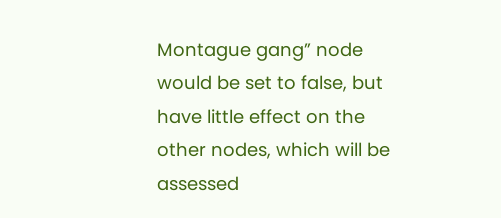Montague gang” node would be set to false, but have little effect on the other nodes, which will be assessed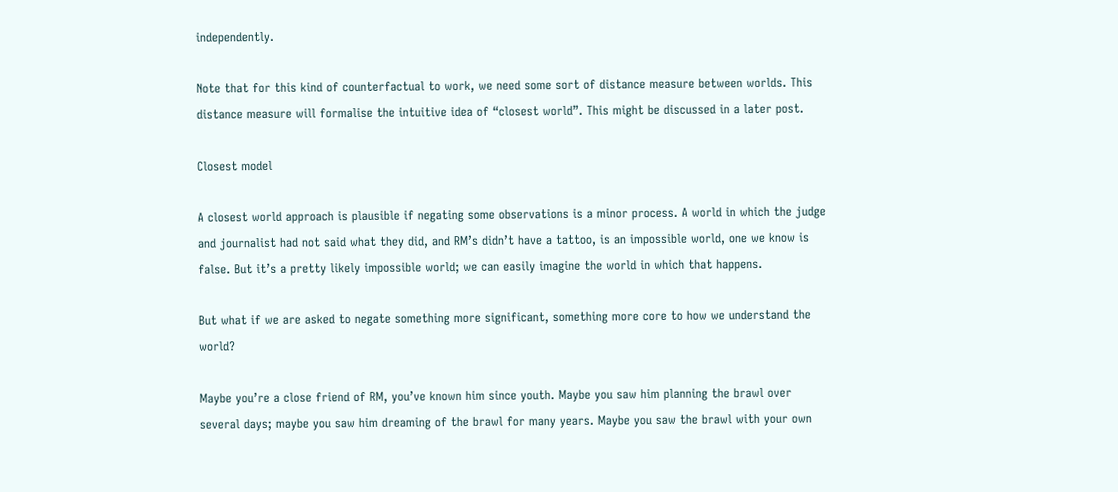independently.

Note that for this kind of counterfactual to work, we need some sort of distance measure between worlds. This distance measure will formalise the intuitive idea of “closest world”. This might be discussed in a later post.

Closest model

A closest world approach is plausible if negating some observations is a minor process. A world in which the judge and journalist had not said what they did, and RM’s didn’t have a tattoo, is an impossible world, one we know is false. But it’s a pretty likely impossible world; we can easily imagine the world in which that happens.

But what if we are asked to negate something more significant, something more core to how we understand the world?

Maybe you’re a close friend of RM, you’ve known him since youth. Maybe you saw him planning the brawl over several days; maybe you saw him dreaming of the brawl for many years. Maybe you saw the brawl with your own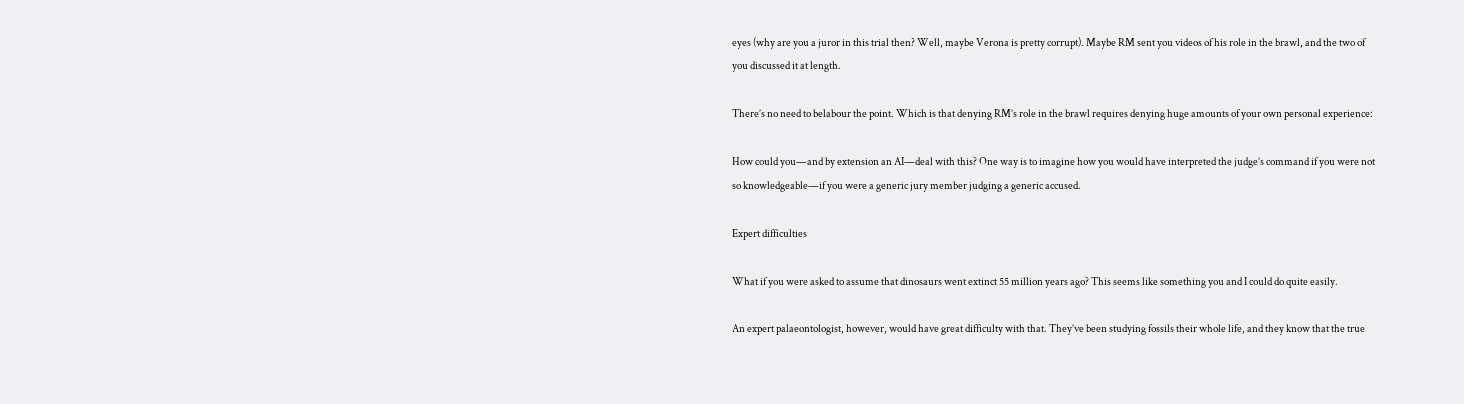eyes (why are you a juror in this trial then? Well, maybe Verona is pretty corrupt). Maybe RM sent you videos of his role in the brawl, and the two of you discussed it at length.

There’s no need to belabour the point. Which is that denying RM’s role in the brawl requires denying huge amounts of your own personal experience:

How could you—and by extension an AI—deal with this? One way is to imagine how you would have interpreted the judge’s command if you were not so knowledgeable—if you were a generic jury member judging a generic accused.

Expert difficulties

What if you were asked to assume that dinosaurs went extinct 55 million years ago? This seems like something you and I could do quite easily.

An expert palaeontologist, however, would have great difficulty with that. They’ve been studying fossils their whole life, and they know that the true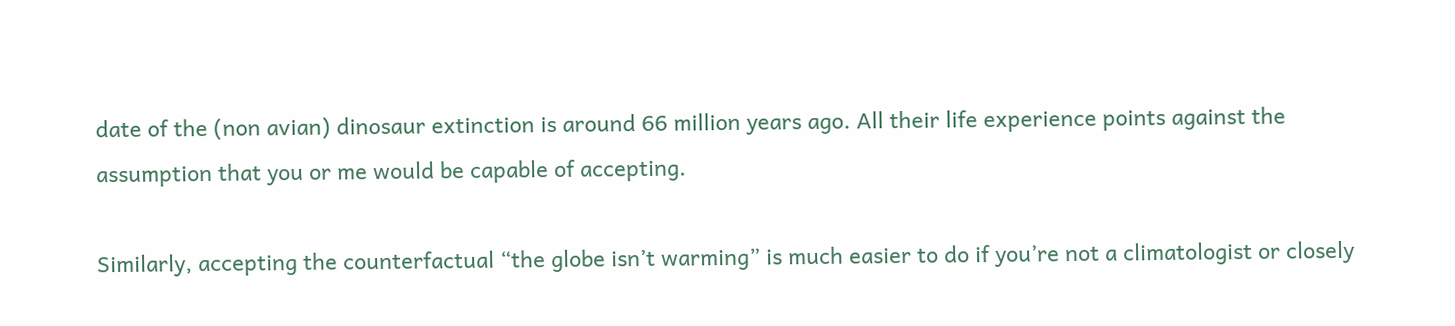date of the (non avian) dinosaur extinction is around 66 million years ago. All their life experience points against the assumption that you or me would be capable of accepting.

Similarly, accepting the counterfactual “the globe isn’t warming” is much easier to do if you’re not a climatologist or closely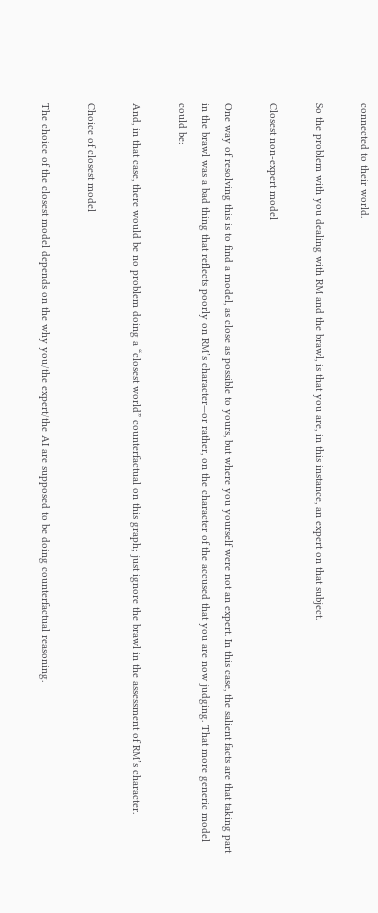connected to their world.

So the problem with you dealing with RM and the brawl, is that you are, in this instance, an expert on that subject.

Closest non-expert model

One way of resolving this is to find a model, as close as possible to yours, but where you yourself were not an expert. In this case, the salient facts are that taking part in the brawl was a bad thing that reflects poorly on RM’s character—or rather, on the character of the accused that you are now judging. That more generic model could be:

And, in that case, there would be no problem doing a “closest world” counterfactual on this graph; just ignore the brawl in the assessment of RM’s character.

Choice of closest model

The choice of the closest model depends on the why you/the expert/the AI are supposed to be doing counterfactual reasoning.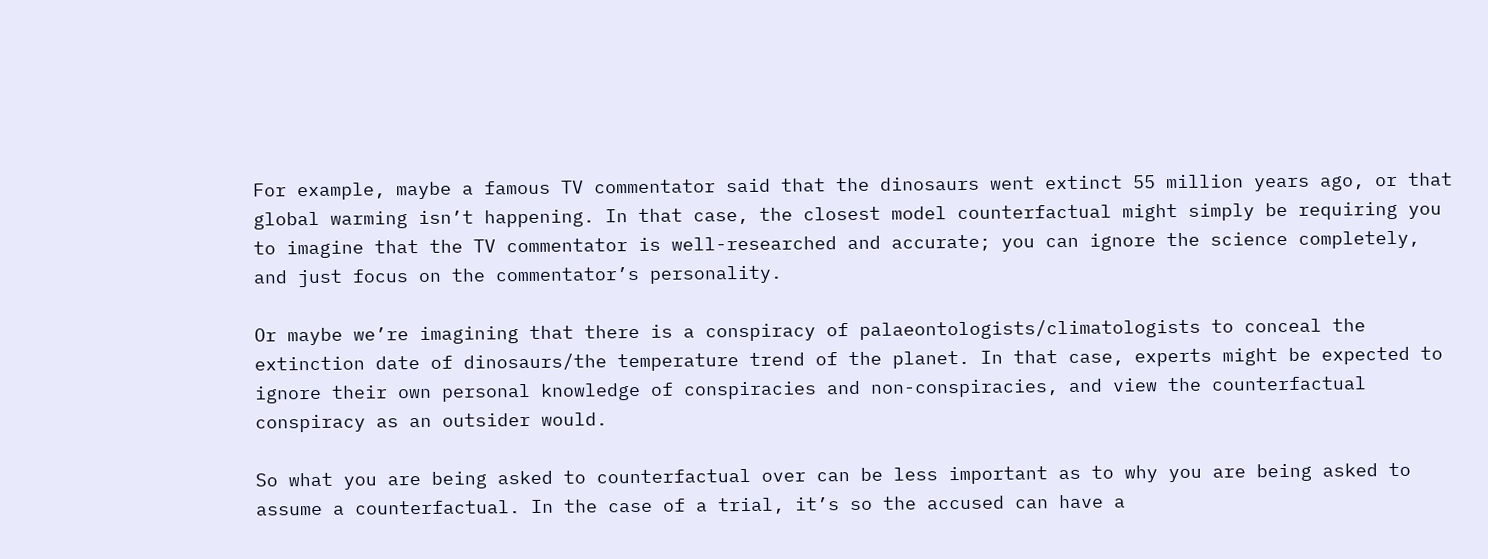For example, maybe a famous TV commentator said that the dinosaurs went extinct 55 million years ago, or that global warming isn’t happening. In that case, the closest model counterfactual might simply be requiring you to imagine that the TV commentator is well-researched and accurate; you can ignore the science completely, and just focus on the commentator’s personality.

Or maybe we’re imagining that there is a conspiracy of palaeontologists/climatologists to conceal the extinction date of dinosaurs/the temperature trend of the planet. In that case, experts might be expected to ignore their own personal knowledge of conspiracies and non-conspiracies, and view the counterfactual conspiracy as an outsider would.

So what you are being asked to counterfactual over can be less important as to why you are being asked to assume a counterfactual. In the case of a trial, it’s so the accused can have a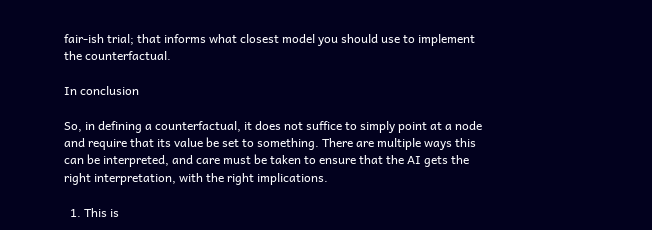fair-ish trial; that informs what closest model you should use to implement the counterfactual.

In conclusion

So, in defining a counterfactual, it does not suffice to simply point at a node and require that its value be set to something. There are multiple ways this can be interpreted, and care must be taken to ensure that the AI gets the right interpretation, with the right implications.

  1. This is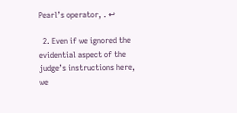Pearl’s operator, . ↩

  2. Even if we ignored the evidential aspect of the judge’s instructions here, we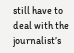still have to deal with the journalist’s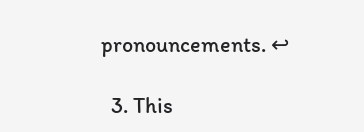pronouncements. ↩

  3. This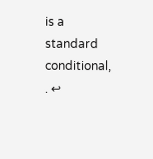is a standard conditional, . ↩